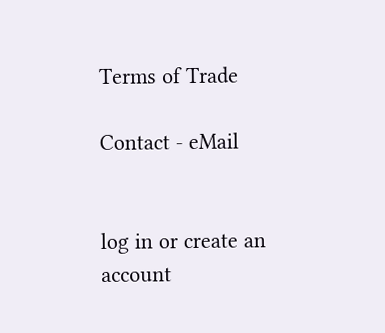Terms of Trade

Contact - eMail


log in or create an account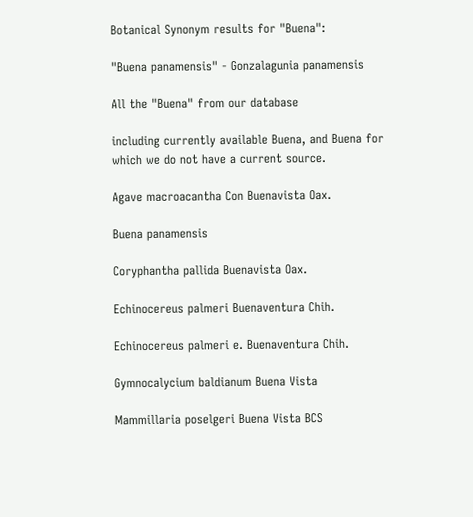Botanical Synonym results for "Buena":

"Buena panamensis" - Gonzalagunia panamensis

All the "Buena" from our database

including currently available Buena, and Buena for which we do not have a current source.

Agave macroacantha Con Buenavista Oax.

Buena panamensis

Coryphantha pallida Buenavista Oax.

Echinocereus palmeri Buenaventura Chih.

Echinocereus palmeri e. Buenaventura Chih.

Gymnocalycium baldianum Buena Vista

Mammillaria poselgeri Buena Vista BCS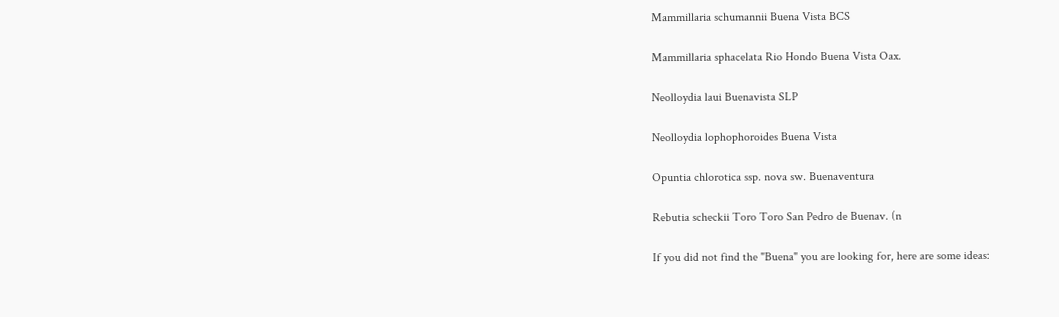Mammillaria schumannii Buena Vista BCS

Mammillaria sphacelata Rio Hondo Buena Vista Oax.

Neolloydia laui Buenavista SLP

Neolloydia lophophoroides Buena Vista

Opuntia chlorotica ssp. nova sw. Buenaventura

Rebutia scheckii Toro Toro San Pedro de Buenav. (n

If you did not find the "Buena" you are looking for, here are some ideas: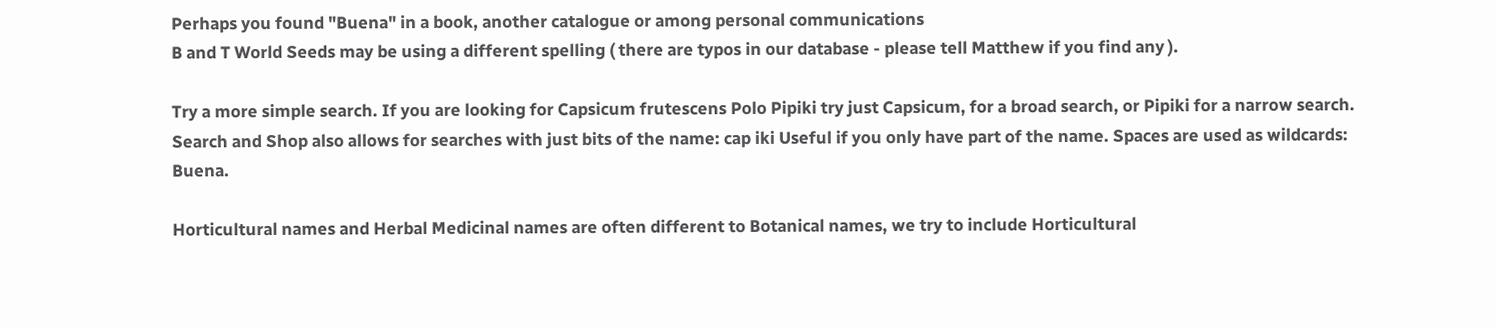Perhaps you found "Buena" in a book, another catalogue or among personal communications
B and T World Seeds may be using a different spelling ( there are typos in our database - please tell Matthew if you find any ).

Try a more simple search. If you are looking for Capsicum frutescens Polo Pipiki try just Capsicum, for a broad search, or Pipiki for a narrow search.
Search and Shop also allows for searches with just bits of the name: cap iki Useful if you only have part of the name. Spaces are used as wildcards: Buena.

Horticultural names and Herbal Medicinal names are often different to Botanical names, we try to include Horticultural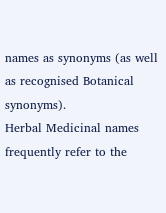names as synonyms (as well as recognised Botanical synonyms).
Herbal Medicinal names frequently refer to the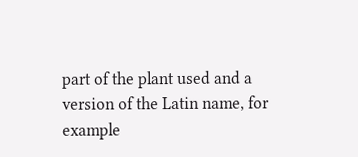part of the plant used and a version of the Latin name, for example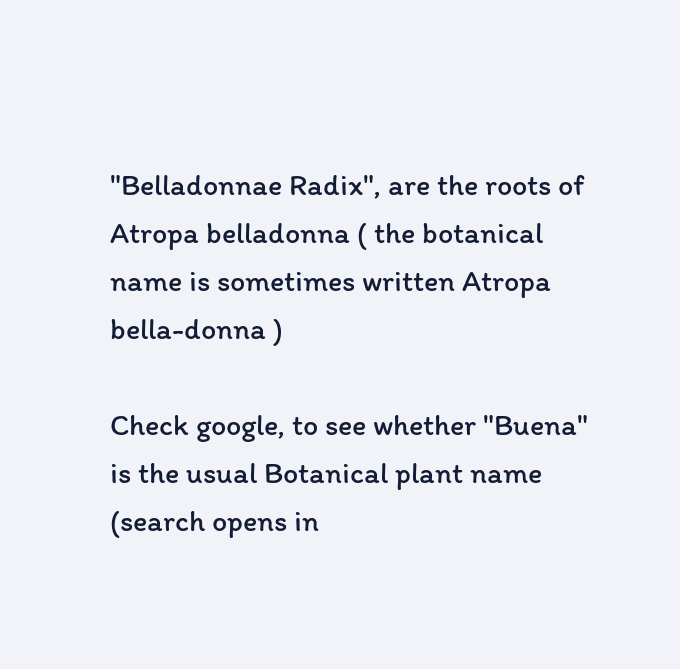"Belladonnae Radix", are the roots of Atropa belladonna ( the botanical name is sometimes written Atropa bella-donna )

Check google, to see whether "Buena" is the usual Botanical plant name
(search opens in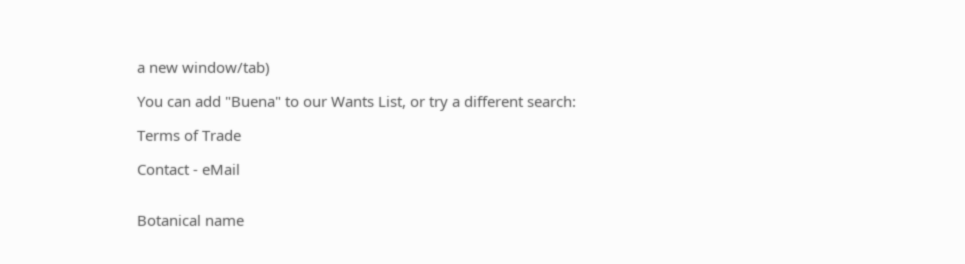a new window/tab)

You can add "Buena" to our Wants List, or try a different search:

Terms of Trade

Contact - eMail


Botanical name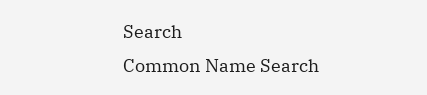Search
Common Name Search